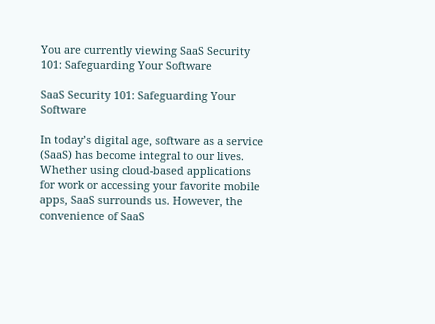You are currently viewing SaaS Security 101: Safeguarding Your Software

SaaS Security 101: Safeguarding Your Software

In today’s digital age, software as a service (SaaS) has become integral to our lives. Whether using cloud-based applications for work or accessing your favorite mobile apps, SaaS surrounds us. However, the convenience of SaaS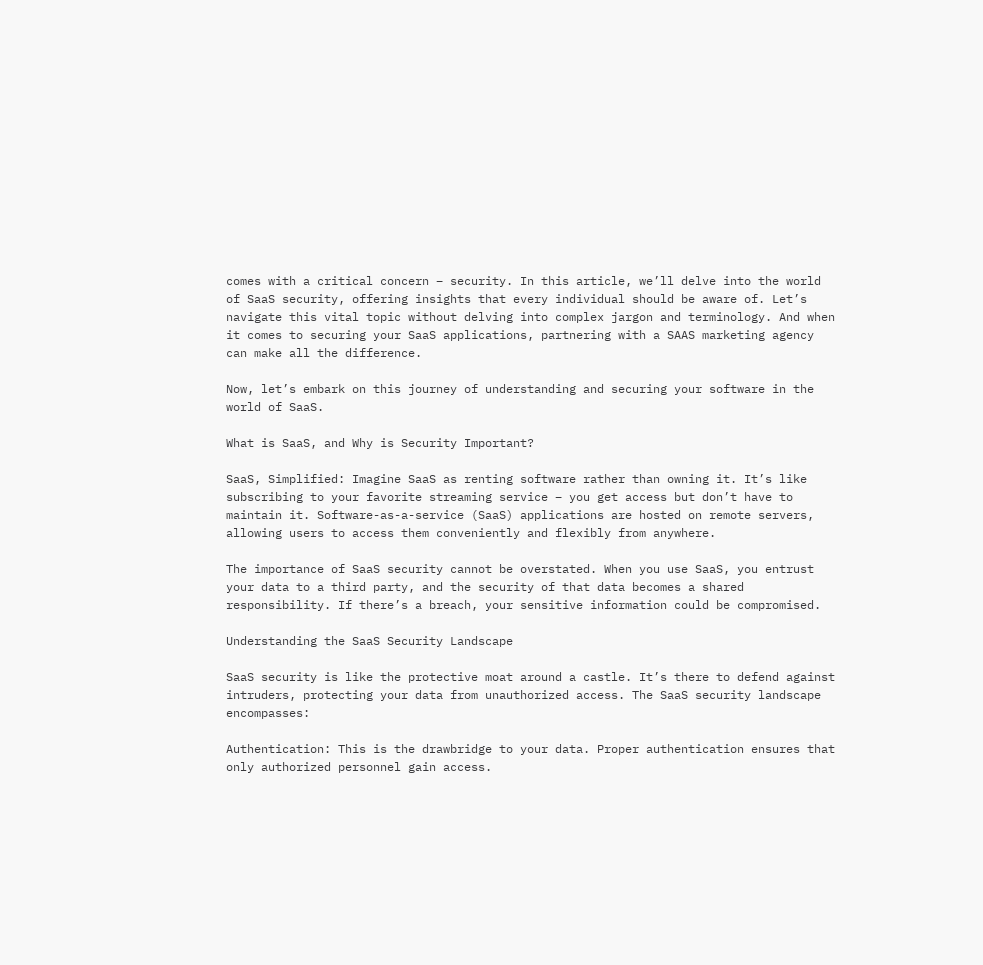comes with a critical concern – security. In this article, we’ll delve into the world of SaaS security, offering insights that every individual should be aware of. Let’s navigate this vital topic without delving into complex jargon and terminology. And when it comes to securing your SaaS applications, partnering with a SAAS marketing agency can make all the difference.

Now, let’s embark on this journey of understanding and securing your software in the world of SaaS.

What is SaaS, and Why is Security Important?

SaaS, Simplified: Imagine SaaS as renting software rather than owning it. It’s like subscribing to your favorite streaming service – you get access but don’t have to maintain it. Software-as-a-service (SaaS) applications are hosted on remote servers, allowing users to access them conveniently and flexibly from anywhere.

The importance of SaaS security cannot be overstated. When you use SaaS, you entrust your data to a third party, and the security of that data becomes a shared responsibility. If there’s a breach, your sensitive information could be compromised.

Understanding the SaaS Security Landscape

SaaS security is like the protective moat around a castle. It’s there to defend against intruders, protecting your data from unauthorized access. The SaaS security landscape encompasses:

Authentication: This is the drawbridge to your data. Proper authentication ensures that only authorized personnel gain access.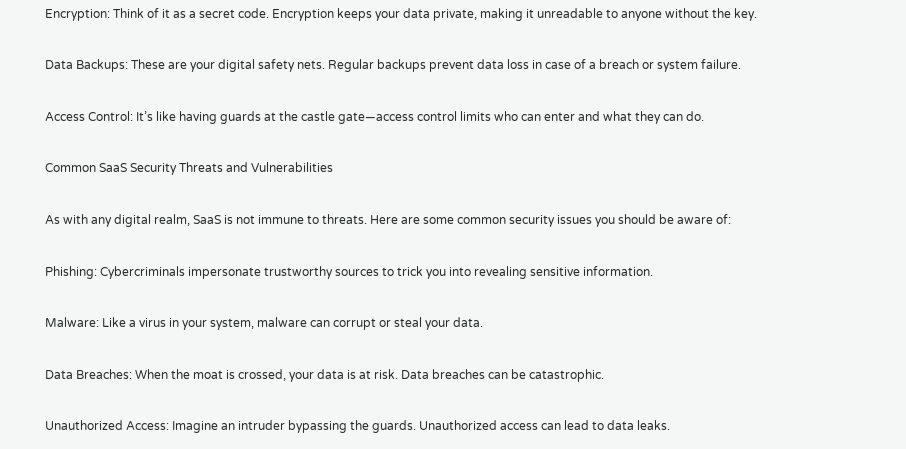Encryption: Think of it as a secret code. Encryption keeps your data private, making it unreadable to anyone without the key.

Data Backups: These are your digital safety nets. Regular backups prevent data loss in case of a breach or system failure.

Access Control: It’s like having guards at the castle gate—access control limits who can enter and what they can do.

Common SaaS Security Threats and Vulnerabilities

As with any digital realm, SaaS is not immune to threats. Here are some common security issues you should be aware of:

Phishing: Cybercriminals impersonate trustworthy sources to trick you into revealing sensitive information.

Malware: Like a virus in your system, malware can corrupt or steal your data.

Data Breaches: When the moat is crossed, your data is at risk. Data breaches can be catastrophic.

Unauthorized Access: Imagine an intruder bypassing the guards. Unauthorized access can lead to data leaks.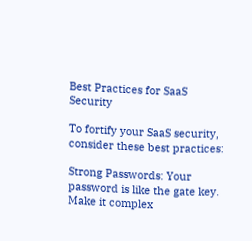Best Practices for SaaS Security

To fortify your SaaS security, consider these best practices:

Strong Passwords: Your password is like the gate key. Make it complex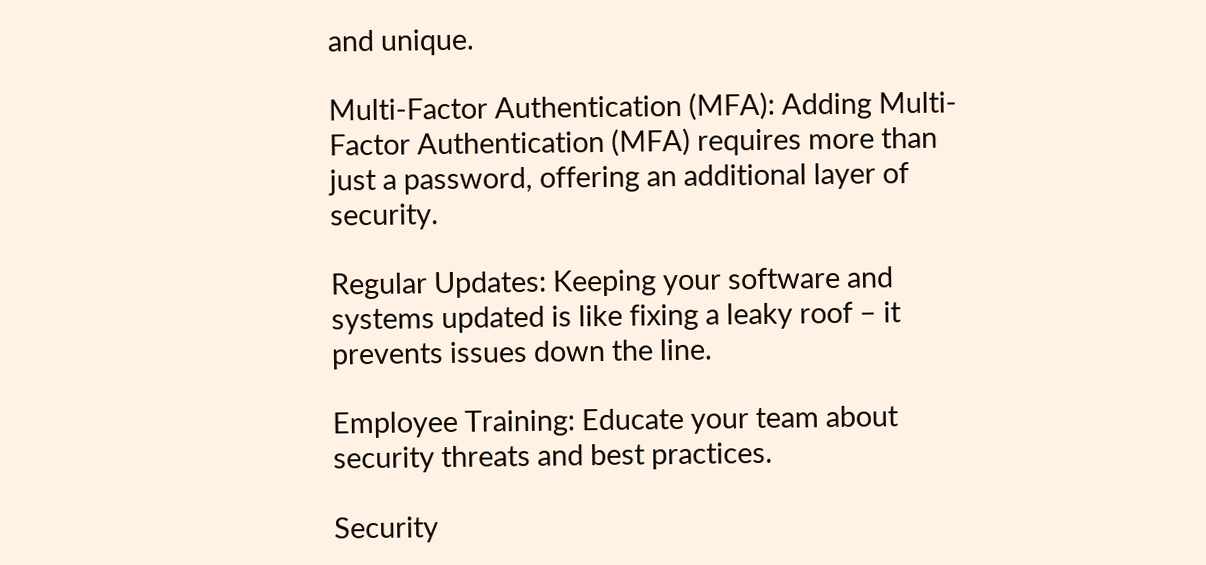and unique.

Multi-Factor Authentication (MFA): Adding Multi-Factor Authentication (MFA) requires more than just a password, offering an additional layer of security.

Regular Updates: Keeping your software and systems updated is like fixing a leaky roof – it prevents issues down the line.

Employee Training: Educate your team about security threats and best practices.

Security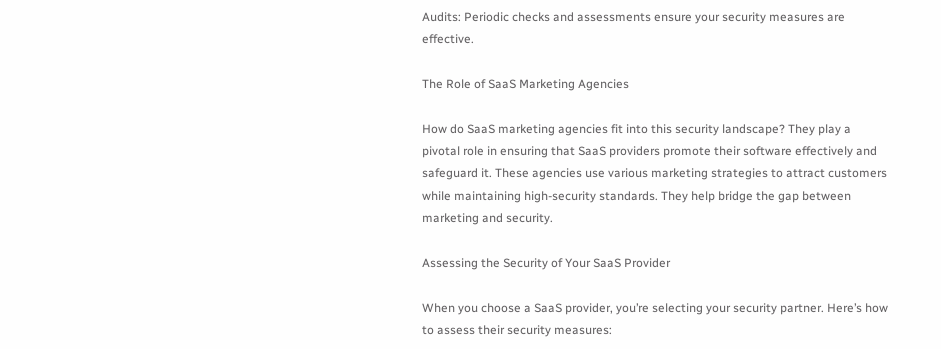Audits: Periodic checks and assessments ensure your security measures are effective.

The Role of SaaS Marketing Agencies

How do SaaS marketing agencies fit into this security landscape? They play a pivotal role in ensuring that SaaS providers promote their software effectively and safeguard it. These agencies use various marketing strategies to attract customers while maintaining high-security standards. They help bridge the gap between marketing and security.

Assessing the Security of Your SaaS Provider

When you choose a SaaS provider, you’re selecting your security partner. Here’s how to assess their security measures: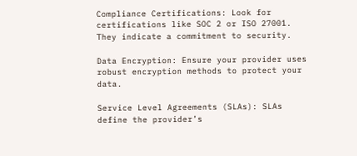Compliance Certifications: Look for certifications like SOC 2 or ISO 27001. They indicate a commitment to security.

Data Encryption: Ensure your provider uses robust encryption methods to protect your data.

Service Level Agreements (SLAs): SLAs define the provider’s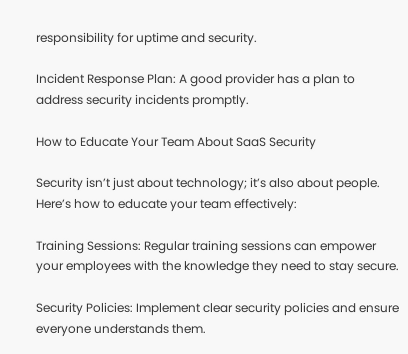responsibility for uptime and security.

Incident Response Plan: A good provider has a plan to address security incidents promptly.

How to Educate Your Team About SaaS Security

Security isn’t just about technology; it’s also about people. Here’s how to educate your team effectively:

Training Sessions: Regular training sessions can empower your employees with the knowledge they need to stay secure.

Security Policies: Implement clear security policies and ensure everyone understands them.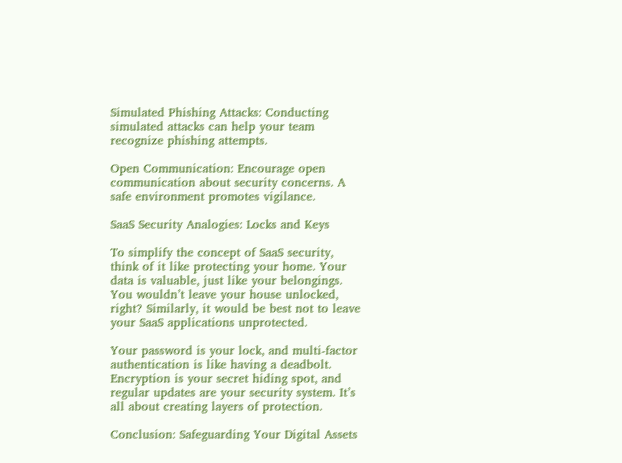Simulated Phishing Attacks: Conducting simulated attacks can help your team recognize phishing attempts.

Open Communication: Encourage open communication about security concerns. A safe environment promotes vigilance.

SaaS Security Analogies: Locks and Keys

To simplify the concept of SaaS security, think of it like protecting your home. Your data is valuable, just like your belongings. You wouldn’t leave your house unlocked, right? Similarly, it would be best not to leave your SaaS applications unprotected.

Your password is your lock, and multi-factor authentication is like having a deadbolt. Encryption is your secret hiding spot, and regular updates are your security system. It’s all about creating layers of protection.

Conclusion: Safeguarding Your Digital Assets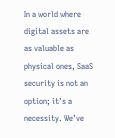In a world where digital assets are as valuable as physical ones, SaaS security is not an option; it’s a necessity. We’ve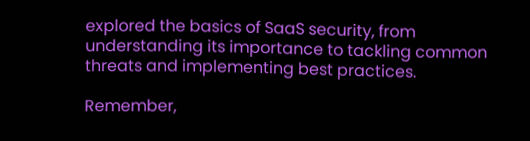explored the basics of SaaS security, from understanding its importance to tackling common threats and implementing best practices.

Remember,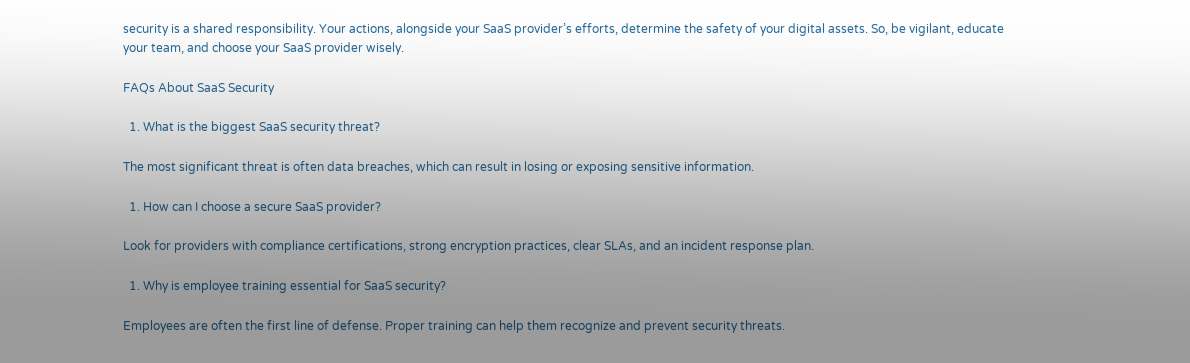security is a shared responsibility. Your actions, alongside your SaaS provider’s efforts, determine the safety of your digital assets. So, be vigilant, educate your team, and choose your SaaS provider wisely.

FAQs About SaaS Security

  1. What is the biggest SaaS security threat?

The most significant threat is often data breaches, which can result in losing or exposing sensitive information.

  1. How can I choose a secure SaaS provider?

Look for providers with compliance certifications, strong encryption practices, clear SLAs, and an incident response plan.

  1. Why is employee training essential for SaaS security?

Employees are often the first line of defense. Proper training can help them recognize and prevent security threats.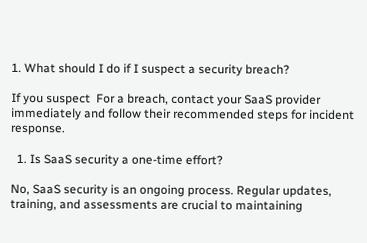1. What should I do if I suspect a security breach?

If you suspect  For a breach, contact your SaaS provider immediately and follow their recommended steps for incident response.

  1. Is SaaS security a one-time effort?

No, SaaS security is an ongoing process. Regular updates, training, and assessments are crucial to maintaining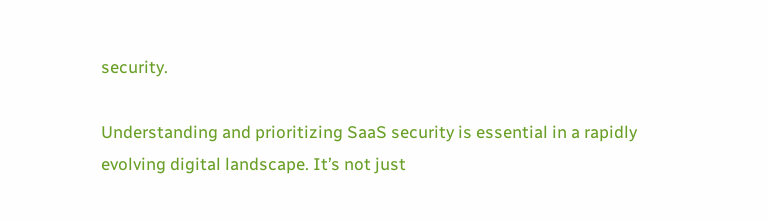security.

Understanding and prioritizing SaaS security is essential in a rapidly evolving digital landscape. It’s not just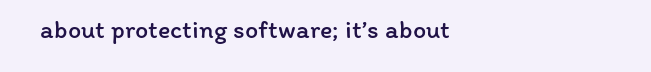about protecting software; it’s about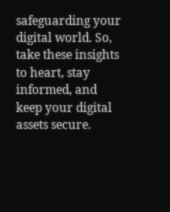safeguarding your digital world. So, take these insights to heart, stay informed, and keep your digital assets secure.